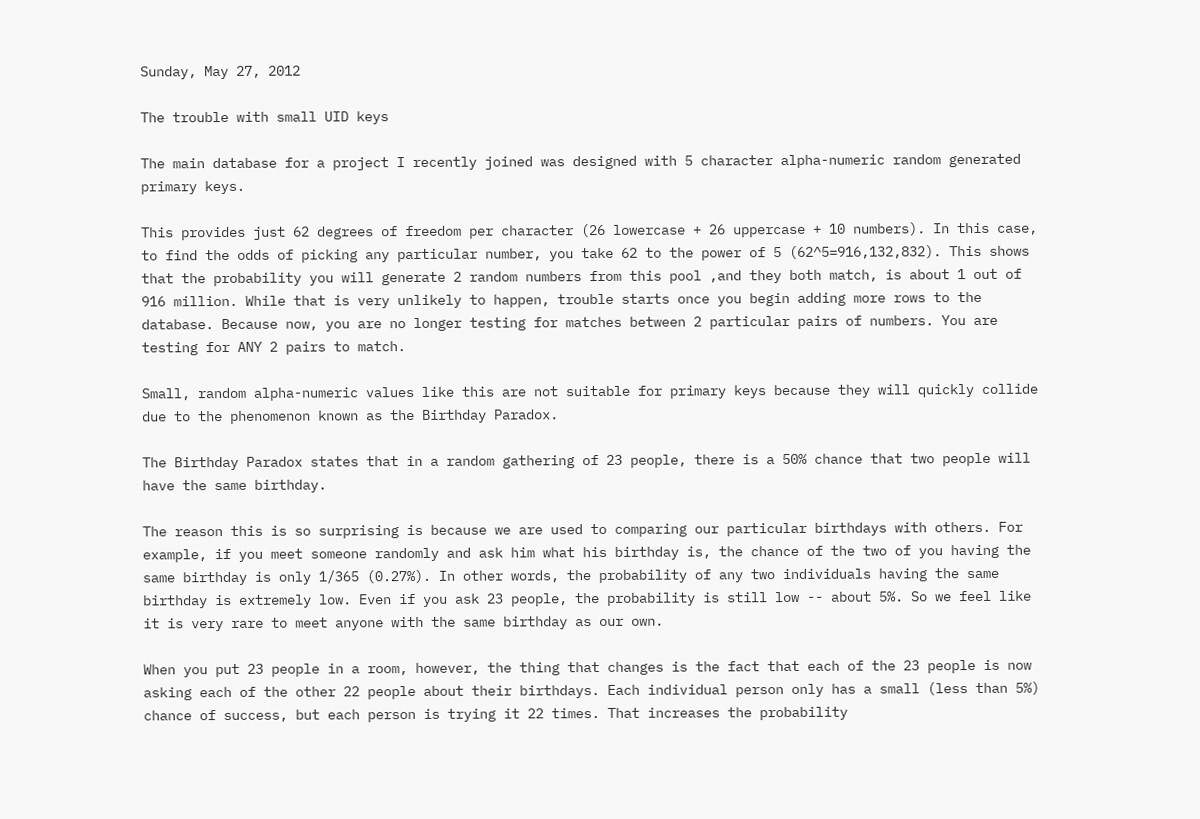Sunday, May 27, 2012

The trouble with small UID keys

The main database for a project I recently joined was designed with 5 character alpha-numeric random generated primary keys.

This provides just 62 degrees of freedom per character (26 lowercase + 26 uppercase + 10 numbers). In this case, to find the odds of picking any particular number, you take 62 to the power of 5 (62^5=916,132,832). This shows that the probability you will generate 2 random numbers from this pool ,and they both match, is about 1 out of 916 million. While that is very unlikely to happen, trouble starts once you begin adding more rows to the database. Because now, you are no longer testing for matches between 2 particular pairs of numbers. You are testing for ANY 2 pairs to match.

Small, random alpha-numeric values like this are not suitable for primary keys because they will quickly collide due to the phenomenon known as the Birthday Paradox.

The Birthday Paradox states that in a random gathering of 23 people, there is a 50% chance that two people will have the same birthday.

The reason this is so surprising is because we are used to comparing our particular birthdays with others. For example, if you meet someone randomly and ask him what his birthday is, the chance of the two of you having the same birthday is only 1/365 (0.27%). In other words, the probability of any two individuals having the same birthday is extremely low. Even if you ask 23 people, the probability is still low -- about 5%. So we feel like it is very rare to meet anyone with the same birthday as our own.

When you put 23 people in a room, however, the thing that changes is the fact that each of the 23 people is now asking each of the other 22 people about their birthdays. Each individual person only has a small (less than 5%) chance of success, but each person is trying it 22 times. That increases the probability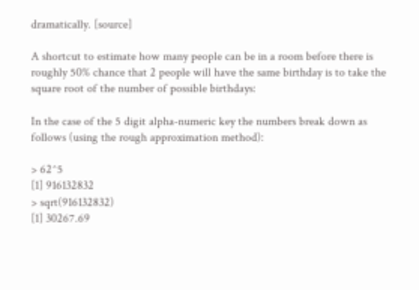dramatically. [source]

A shortcut to estimate how many people can be in a room before there is roughly 50% chance that 2 people will have the same birthday is to take the square root of the number of possible birthdays:

In the case of the 5 digit alpha-numeric key the numbers break down as follows (using the rough approximation method):

> 62^5
[1] 916132832
> sqrt(916132832)
[1] 30267.69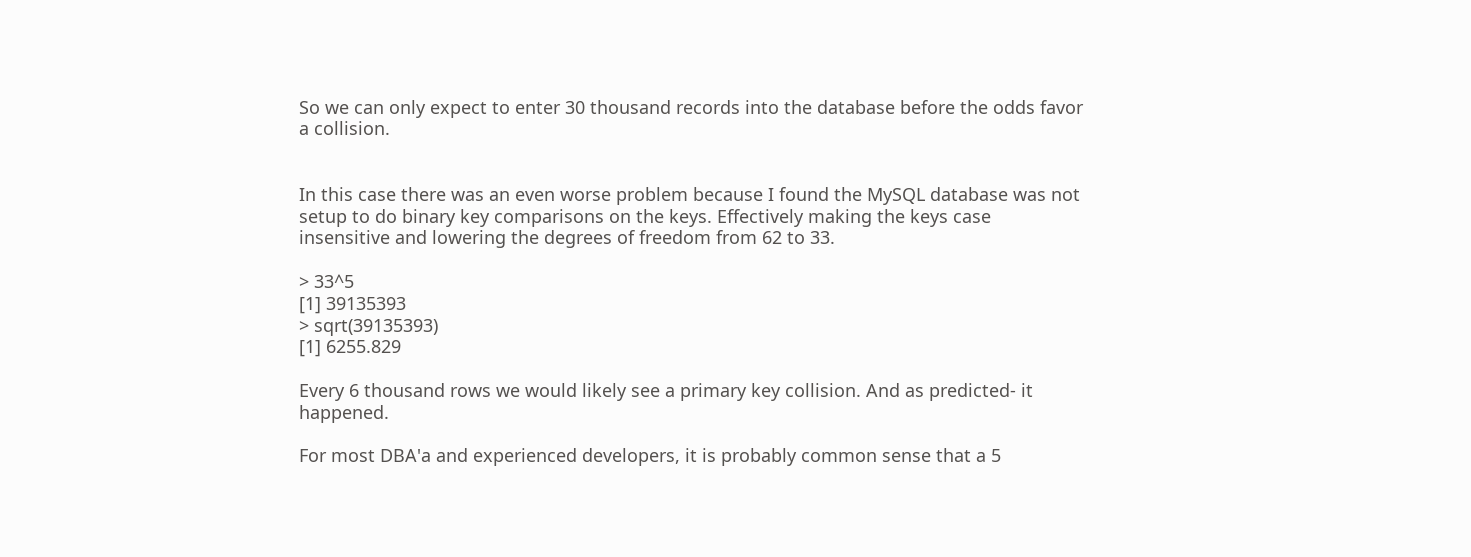So we can only expect to enter 30 thousand records into the database before the odds favor a collision.


In this case there was an even worse problem because I found the MySQL database was not setup to do binary key comparisons on the keys. Effectively making the keys case insensitive and lowering the degrees of freedom from 62 to 33.

> 33^5
[1] 39135393
> sqrt(39135393)
[1] 6255.829

Every 6 thousand rows we would likely see a primary key collision. And as predicted- it happened.

For most DBA'a and experienced developers, it is probably common sense that a 5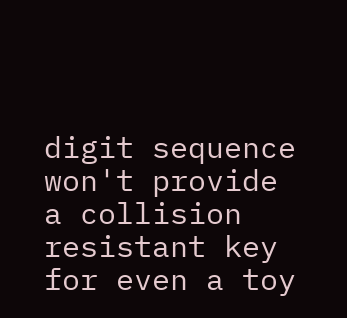digit sequence won't provide a collision resistant key for even a toy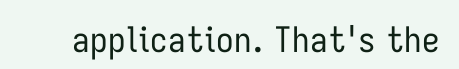application. That's the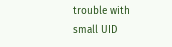trouble with small UID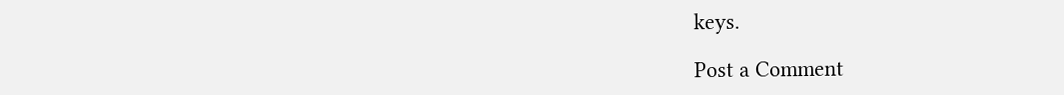keys.

Post a Comment